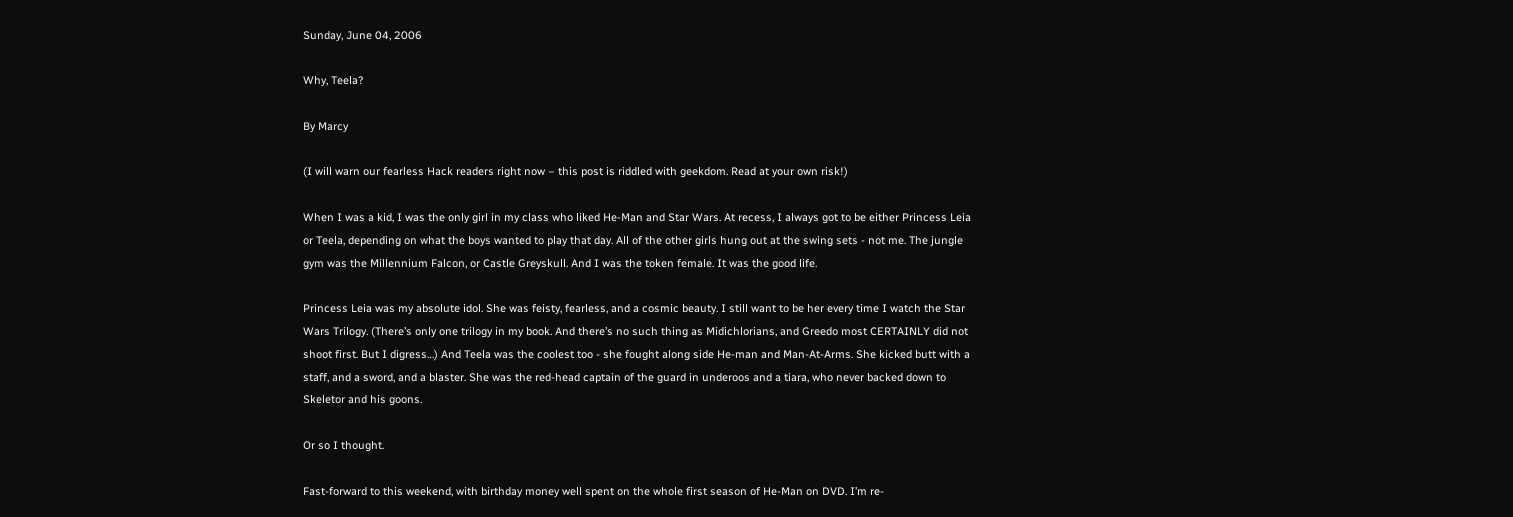Sunday, June 04, 2006

Why, Teela?

By Marcy

(I will warn our fearless Hack readers right now – this post is riddled with geekdom. Read at your own risk!)

When I was a kid, I was the only girl in my class who liked He-Man and Star Wars. At recess, I always got to be either Princess Leia or Teela, depending on what the boys wanted to play that day. All of the other girls hung out at the swing sets - not me. The jungle gym was the Millennium Falcon, or Castle Greyskull. And I was the token female. It was the good life.

Princess Leia was my absolute idol. She was feisty, fearless, and a cosmic beauty. I still want to be her every time I watch the Star Wars Trilogy. (There’s only one trilogy in my book. And there’s no such thing as Midichlorians, and Greedo most CERTAINLY did not shoot first. But I digress…) And Teela was the coolest too - she fought along side He-man and Man-At-Arms. She kicked butt with a staff, and a sword, and a blaster. She was the red-head captain of the guard in underoos and a tiara, who never backed down to Skeletor and his goons.

Or so I thought.

Fast-forward to this weekend, with birthday money well spent on the whole first season of He-Man on DVD. I’m re-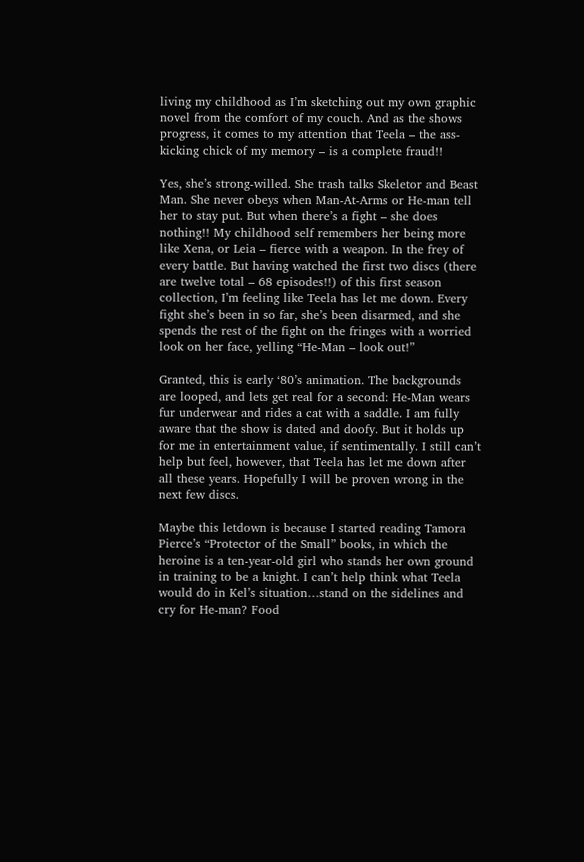living my childhood as I’m sketching out my own graphic novel from the comfort of my couch. And as the shows progress, it comes to my attention that Teela – the ass-kicking chick of my memory – is a complete fraud!!

Yes, she’s strong-willed. She trash talks Skeletor and Beast Man. She never obeys when Man-At-Arms or He-man tell her to stay put. But when there’s a fight – she does nothing!! My childhood self remembers her being more like Xena, or Leia – fierce with a weapon. In the frey of every battle. But having watched the first two discs (there are twelve total – 68 episodes!!) of this first season collection, I’m feeling like Teela has let me down. Every fight she’s been in so far, she’s been disarmed, and she spends the rest of the fight on the fringes with a worried look on her face, yelling “He-Man – look out!”

Granted, this is early ‘80’s animation. The backgrounds are looped, and lets get real for a second: He-Man wears fur underwear and rides a cat with a saddle. I am fully aware that the show is dated and doofy. But it holds up for me in entertainment value, if sentimentally. I still can’t help but feel, however, that Teela has let me down after all these years. Hopefully I will be proven wrong in the next few discs.

Maybe this letdown is because I started reading Tamora Pierce’s “Protector of the Small” books, in which the heroine is a ten-year-old girl who stands her own ground in training to be a knight. I can’t help think what Teela would do in Kel’s situation…stand on the sidelines and cry for He-man? Food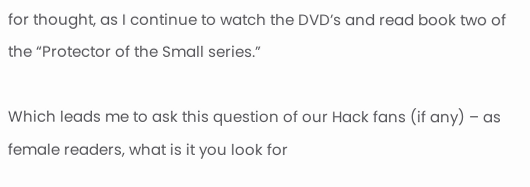for thought, as I continue to watch the DVD’s and read book two of the “Protector of the Small series.”

Which leads me to ask this question of our Hack fans (if any) – as female readers, what is it you look for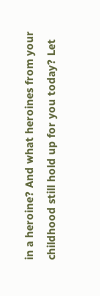in a heroine? And what heroines from your childhood still hold up for you today? Let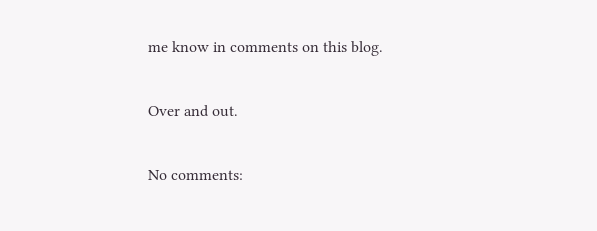me know in comments on this blog.

Over and out.

No comments: